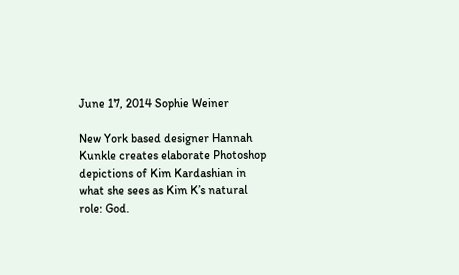June 17, 2014 Sophie Weiner

New York based designer Hannah Kunkle creates elaborate Photoshop depictions of Kim Kardashian in what she sees as Kim K’s natural role: God.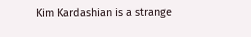Kim Kardashian is a strange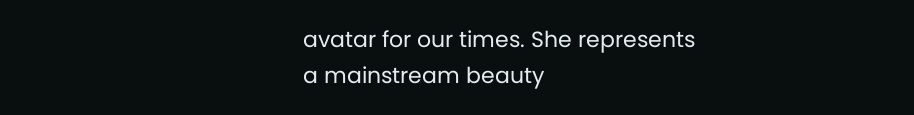avatar for our times. She represents a mainstream beauty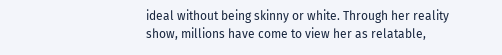ideal without being skinny or white. Through her reality show, millions have come to view her as relatable,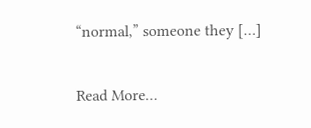“normal,” someone they […]

Read More…